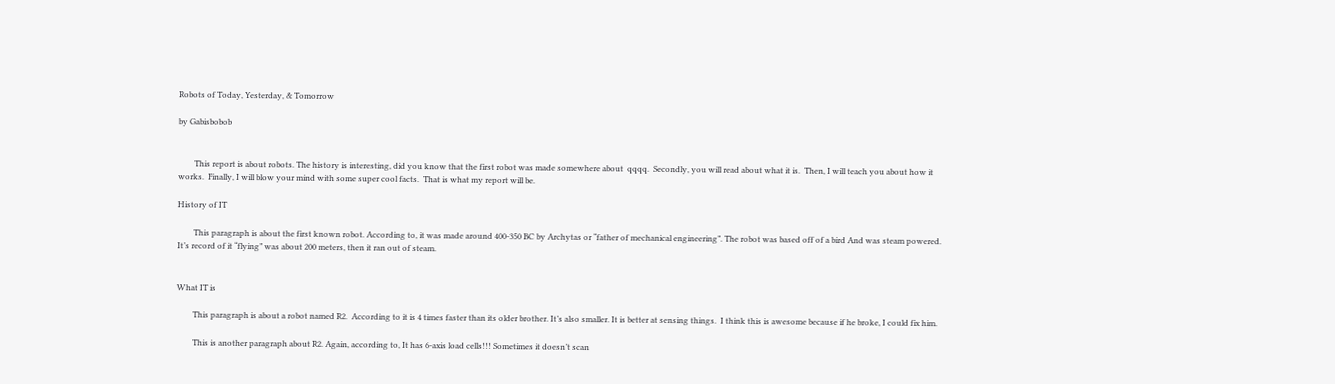Robots of Today, Yesterday, & Tomorrow

by Gabisbobob


        This report is about robots. The history is interesting, did you know that the first robot was made somewhere about  qqqq.  Secondly, you will read about what it is.  Then, I will teach you about how it works.  Finally, I will blow your mind with some super cool facts.  That is what my report will be.

History of IT

        This paragraph is about the first known robot. According to, it was made around 400-350 BC by Archytas or “father of mechanical engineering”. The robot was based off of a bird And was steam powered. It’s record of it “flying” was about 200 meters, then it ran out of steam.


What IT is

        This paragraph is about a robot named R2.  According to it is 4 times faster than its older brother. It’s also smaller. It is better at sensing things.  I think this is awesome because if he broke, I could fix him.

        This is another paragraph about R2. Again, according to, It has 6-axis load cells!!! Sometimes it doesn’t scan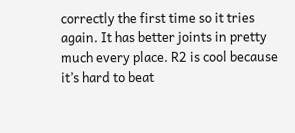correctly the first time so it tries again. It has better joints in pretty much every place. R2 is cool because it’s hard to beat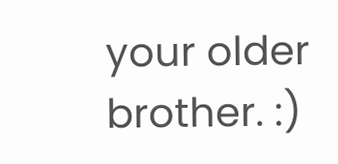your older brother. :)